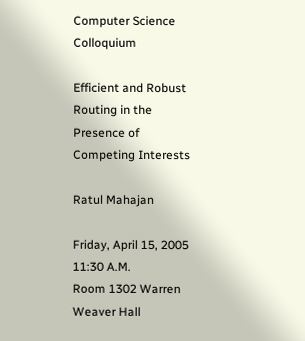Computer Science Colloquium

Efficient and Robust Routing in the Presence of Competing Interests

Ratul Mahajan

Friday, April 15, 2005 11:30 A.M.
Room 1302 Warren Weaver Hall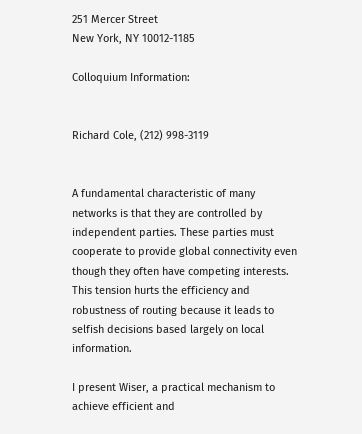251 Mercer Street
New York, NY 10012-1185

Colloquium Information:


Richard Cole, (212) 998-3119


A fundamental characteristic of many networks is that they are controlled by independent parties. These parties must cooperate to provide global connectivity even though they often have competing interests. This tension hurts the efficiency and robustness of routing because it leads to selfish decisions based largely on local information.

I present Wiser, a practical mechanism to achieve efficient and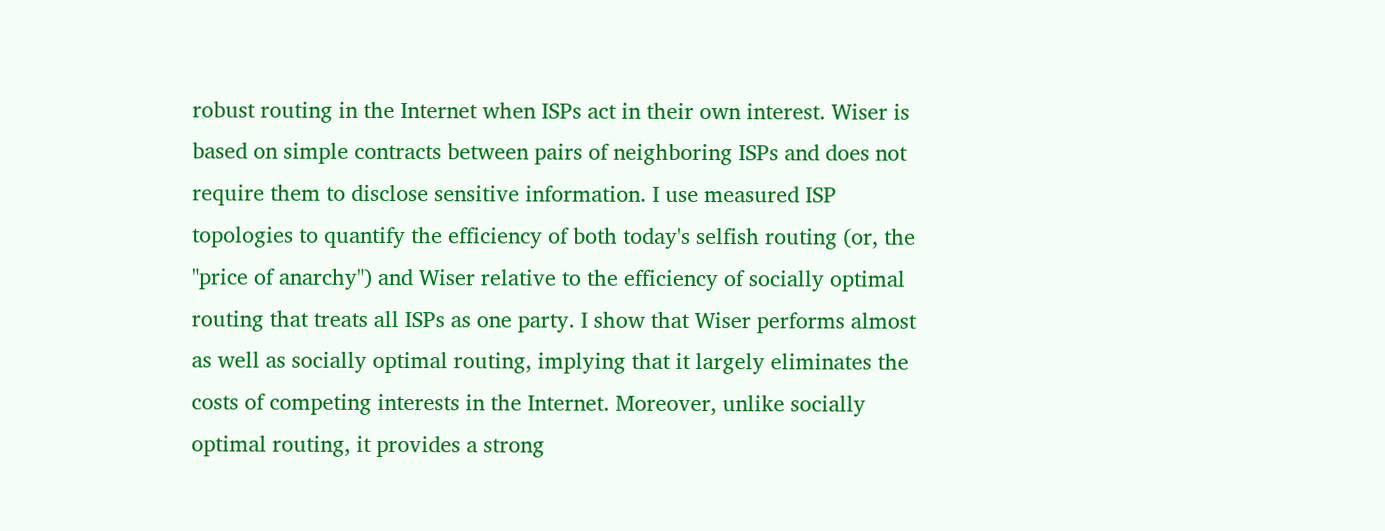robust routing in the Internet when ISPs act in their own interest. Wiser is based on simple contracts between pairs of neighboring ISPs and does not require them to disclose sensitive information. I use measured ISP topologies to quantify the efficiency of both today's selfish routing (or, the "price of anarchy") and Wiser relative to the efficiency of socially optimal routing that treats all ISPs as one party. I show that Wiser performs almost as well as socially optimal routing, implying that it largely eliminates the costs of competing interests in the Internet. Moreover, unlike socially optimal routing, it provides a strong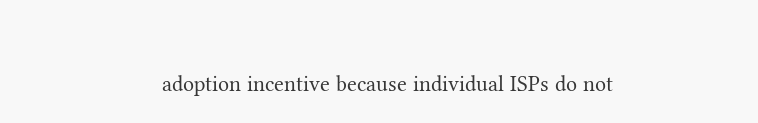adoption incentive because individual ISPs do not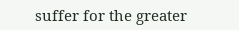suffer for the greater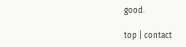good.

top | contact